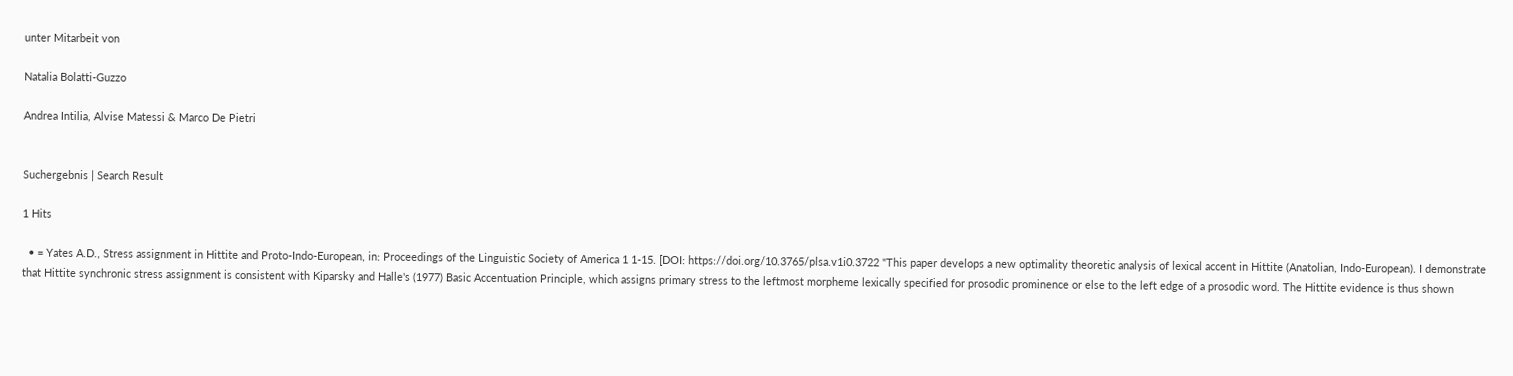unter Mitarbeit von

Natalia Bolatti-Guzzo

Andrea Intilia, Alvise Matessi & Marco De Pietri


Suchergebnis | Search Result

1 Hits

  • = Yates A.D., Stress assignment in Hittite and Proto-Indo-European, in: Proceedings of the Linguistic Society of America 1 1-15. [DOI: https://doi.org/10.3765/plsa.v1i0.3722 "This paper develops a new optimality theoretic analysis of lexical accent in Hittite (Anatolian, Indo-European). I demonstrate that Hittite synchronic stress assignment is consistent with Kiparsky and Halle's (1977) Basic Accentuation Principle, which assigns primary stress to the leftmost morpheme lexically specified for prosodic prominence or else to the left edge of a prosodic word. The Hittite evidence is thus shown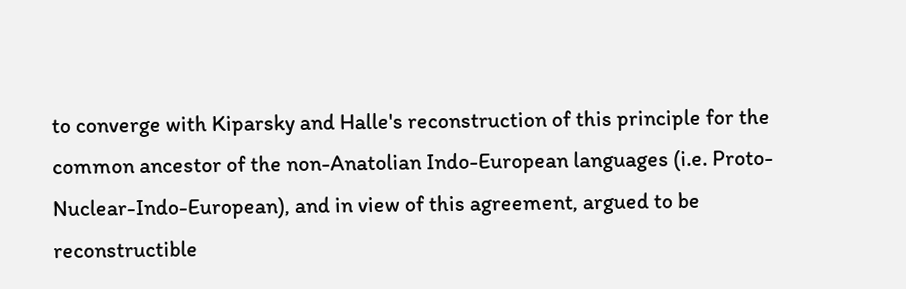to converge with Kiparsky and Halle's reconstruction of this principle for the common ancestor of the non-Anatolian Indo-European languages (i.e. Proto-Nuclear-Indo-European), and in view of this agreement, argued to be reconstructible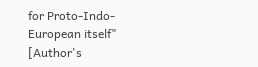for Proto-Indo-European itself" [Author's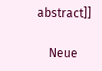abstract]]

    Neue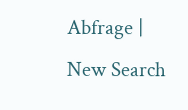Abfrage | New Search